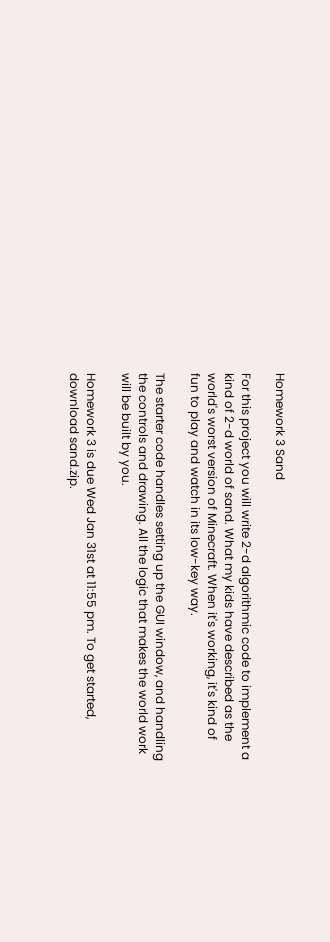Homework 3 Sand

For this project you will write 2-d algorithmic code to implement a kind of 2-d world of sand. What my kids have described as the world's worst version of Minecraft. When it's working, it's kind of fun to play and watch in its low-key way.

The starter code handles setting up the GUI window, and handling the controls and drawing. All the logic that makes the world work will be built by you.

Homework 3 is due Wed Jan 31st at 11:55 pm. To get started, download sand.zip.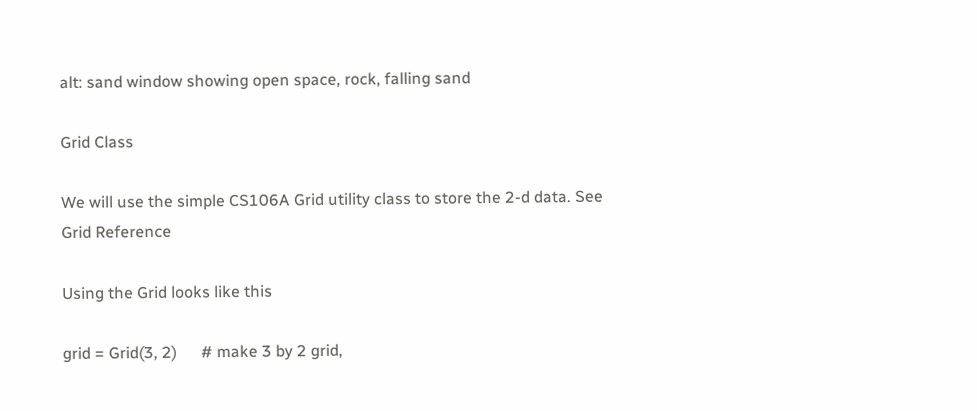alt: sand window showing open space, rock, falling sand

Grid Class

We will use the simple CS106A Grid utility class to store the 2-d data. See Grid Reference

Using the Grid looks like this

grid = Grid(3, 2)      # make 3 by 2 grid,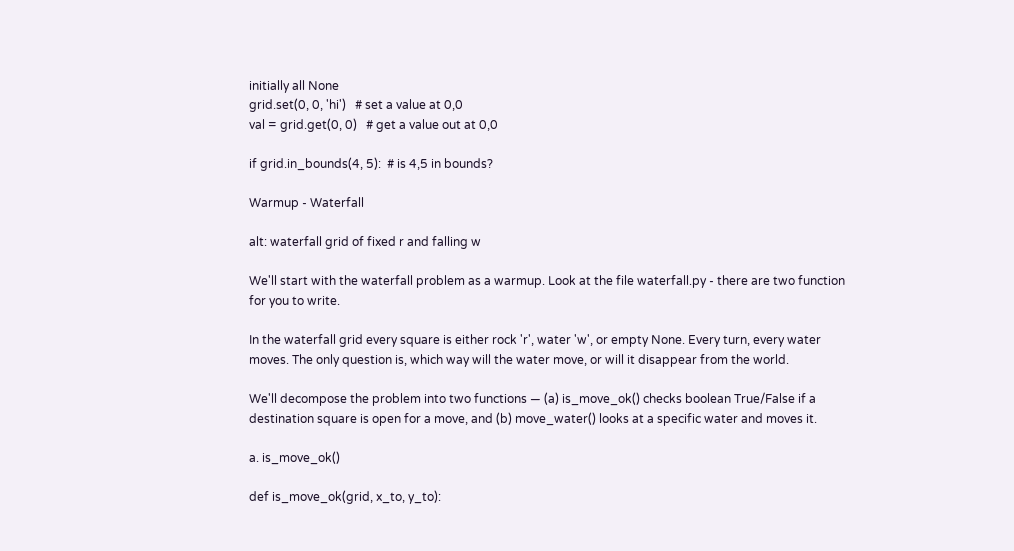initially all None
grid.set(0, 0, 'hi')   # set a value at 0,0
val = grid.get(0, 0)   # get a value out at 0,0

if grid.in_bounds(4, 5):  # is 4,5 in bounds?

Warmup - Waterfall

alt: waterfall grid of fixed r and falling w

We'll start with the waterfall problem as a warmup. Look at the file waterfall.py - there are two function for you to write.

In the waterfall grid every square is either rock 'r', water 'w', or empty None. Every turn, every water moves. The only question is, which way will the water move, or will it disappear from the world.

We'll decompose the problem into two functions — (a) is_move_ok() checks boolean True/False if a destination square is open for a move, and (b) move_water() looks at a specific water and moves it.

a. is_move_ok()

def is_move_ok(grid, x_to, y_to):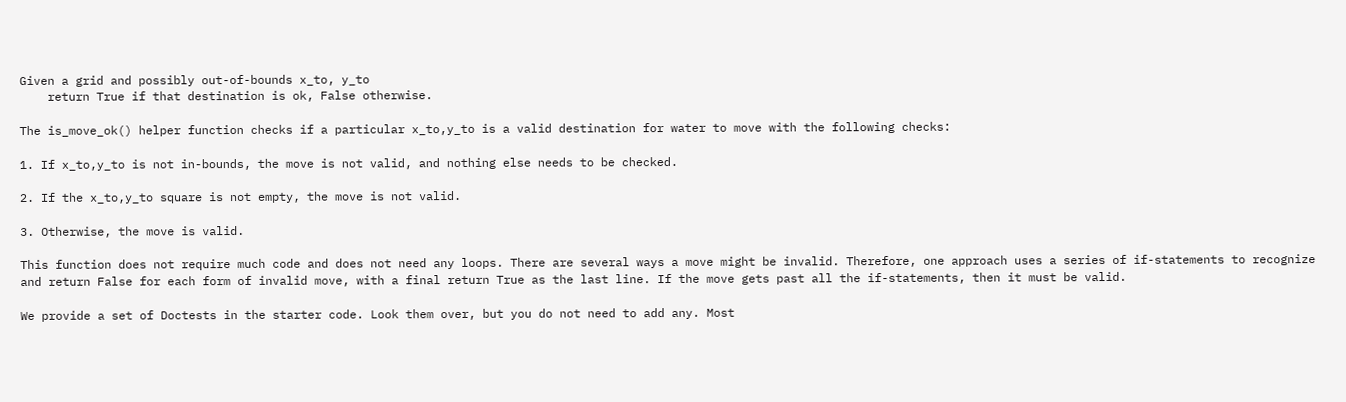Given a grid and possibly out-of-bounds x_to, y_to
    return True if that destination is ok, False otherwise.

The is_move_ok() helper function checks if a particular x_to,y_to is a valid destination for water to move with the following checks:

1. If x_to,y_to is not in-bounds, the move is not valid, and nothing else needs to be checked.

2. If the x_to,y_to square is not empty, the move is not valid.

3. Otherwise, the move is valid.

This function does not require much code and does not need any loops. There are several ways a move might be invalid. Therefore, one approach uses a series of if-statements to recognize and return False for each form of invalid move, with a final return True as the last line. If the move gets past all the if-statements, then it must be valid.

We provide a set of Doctests in the starter code. Look them over, but you do not need to add any. Most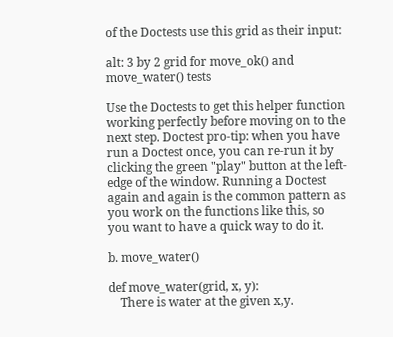of the Doctests use this grid as their input:

alt: 3 by 2 grid for move_ok() and move_water() tests

Use the Doctests to get this helper function working perfectly before moving on to the next step. Doctest pro-tip: when you have run a Doctest once, you can re-run it by clicking the green "play" button at the left-edge of the window. Running a Doctest again and again is the common pattern as you work on the functions like this, so you want to have a quick way to do it.

b. move_water()

def move_water(grid, x, y):
    There is water at the given x,y.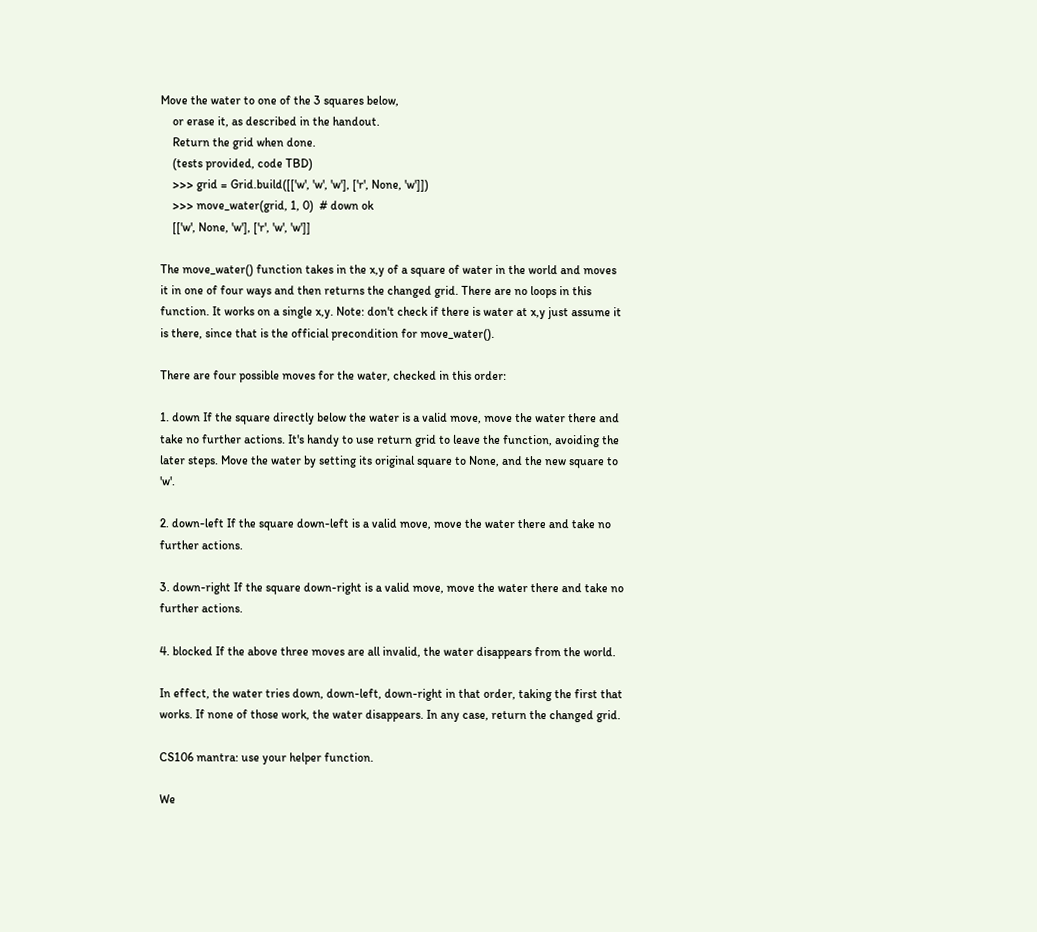Move the water to one of the 3 squares below,
    or erase it, as described in the handout.
    Return the grid when done.
    (tests provided, code TBD)
    >>> grid = Grid.build([['w', 'w', 'w'], ['r', None, 'w']])
    >>> move_water(grid, 1, 0)  # down ok
    [['w', None, 'w'], ['r', 'w', 'w']]

The move_water() function takes in the x,y of a square of water in the world and moves it in one of four ways and then returns the changed grid. There are no loops in this function. It works on a single x,y. Note: don't check if there is water at x,y just assume it is there, since that is the official precondition for move_water().

There are four possible moves for the water, checked in this order:

1. down If the square directly below the water is a valid move, move the water there and take no further actions. It's handy to use return grid to leave the function, avoiding the later steps. Move the water by setting its original square to None, and the new square to 'w'.

2. down-left If the square down-left is a valid move, move the water there and take no further actions.

3. down-right If the square down-right is a valid move, move the water there and take no further actions.

4. blocked If the above three moves are all invalid, the water disappears from the world.

In effect, the water tries down, down-left, down-right in that order, taking the first that works. If none of those work, the water disappears. In any case, return the changed grid.

CS106 mantra: use your helper function.

We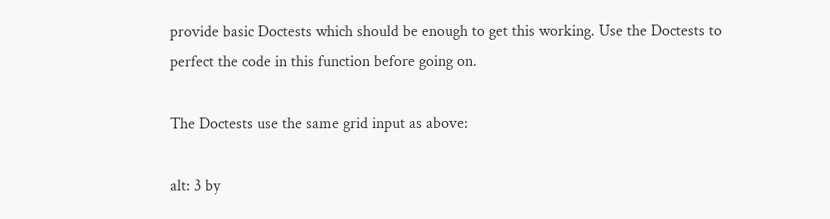provide basic Doctests which should be enough to get this working. Use the Doctests to perfect the code in this function before going on.

The Doctests use the same grid input as above:

alt: 3 by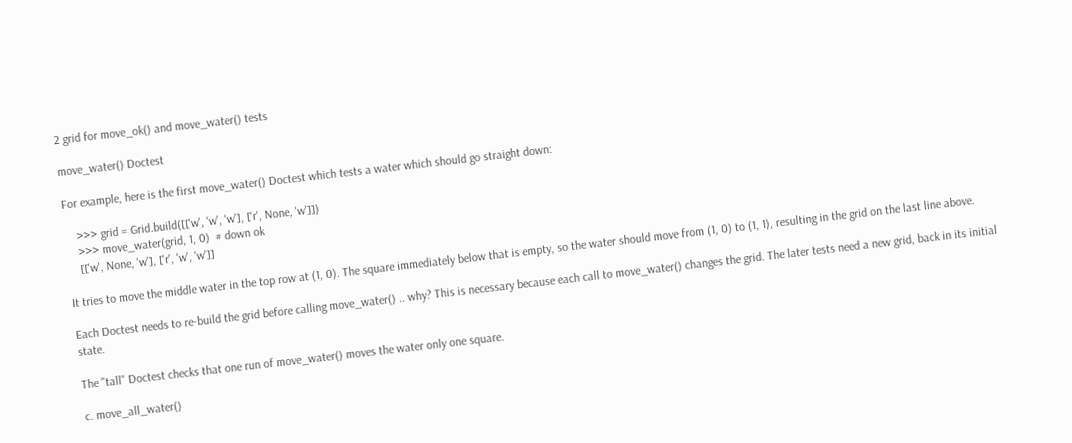2 grid for move_ok() and move_water() tests

move_water() Doctest

For example, here is the first move_water() Doctest which tests a water which should go straight down:

    >>> grid = Grid.build([['w', 'w', 'w'], ['r', None, 'w']])
    >>> move_water(grid, 1, 0)  # down ok
    [['w', None, 'w'], ['r', 'w', 'w']]

It tries to move the middle water in the top row at (1, 0). The square immediately below that is empty, so the water should move from (1, 0) to (1, 1), resulting in the grid on the last line above.

Each Doctest needs to re-build the grid before calling move_water() .. why? This is necessary because each call to move_water() changes the grid. The later tests need a new grid, back in its initial state.

The "tall" Doctest checks that one run of move_water() moves the water only one square.

c. move_all_water()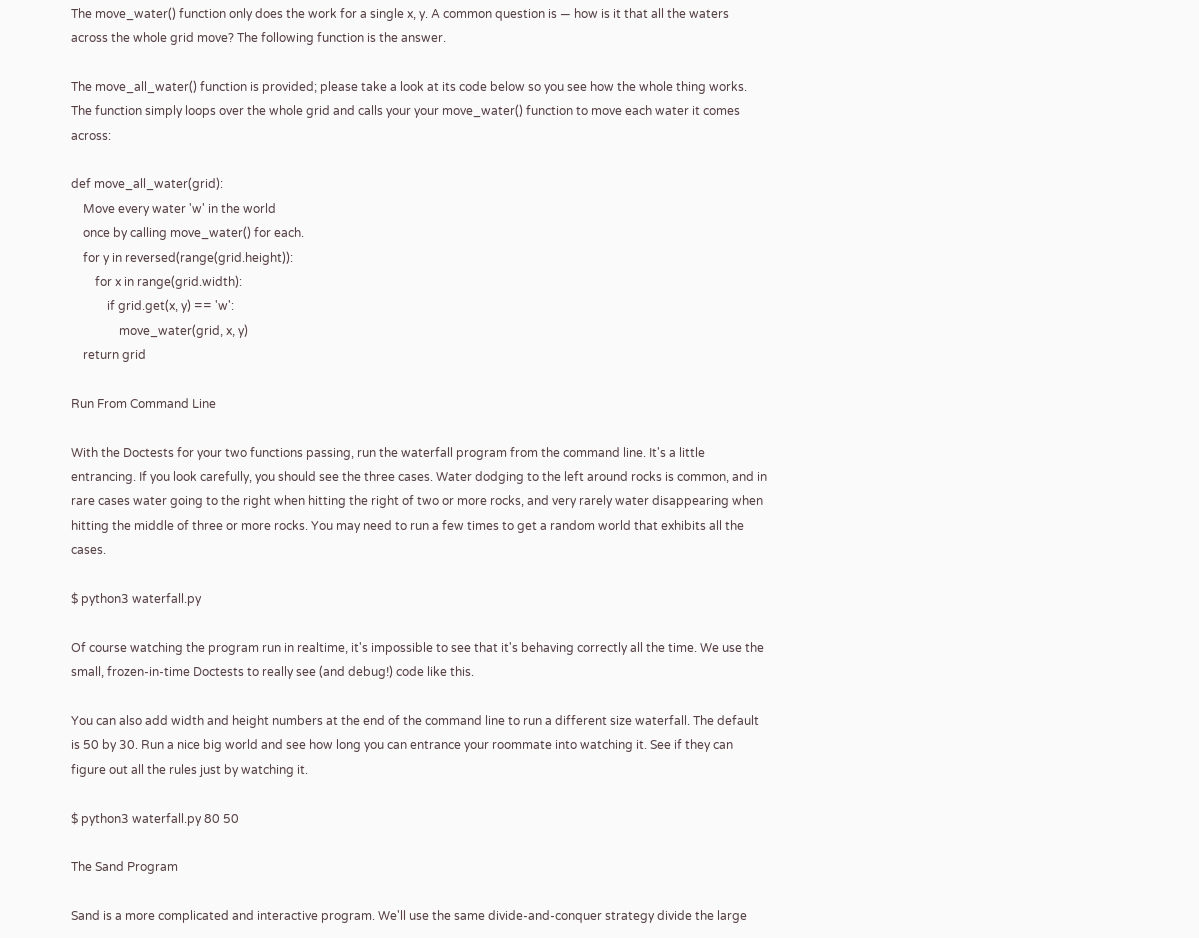The move_water() function only does the work for a single x, y. A common question is — how is it that all the waters across the whole grid move? The following function is the answer.

The move_all_water() function is provided; please take a look at its code below so you see how the whole thing works. The function simply loops over the whole grid and calls your your move_water() function to move each water it comes across:

def move_all_water(grid):
    Move every water 'w' in the world
    once by calling move_water() for each.
    for y in reversed(range(grid.height)):
        for x in range(grid.width):
            if grid.get(x, y) == 'w':
                move_water(grid, x, y)
    return grid

Run From Command Line

With the Doctests for your two functions passing, run the waterfall program from the command line. It's a little entrancing. If you look carefully, you should see the three cases. Water dodging to the left around rocks is common, and in rare cases water going to the right when hitting the right of two or more rocks, and very rarely water disappearing when hitting the middle of three or more rocks. You may need to run a few times to get a random world that exhibits all the cases.

$ python3 waterfall.py

Of course watching the program run in realtime, it's impossible to see that it's behaving correctly all the time. We use the small, frozen-in-time Doctests to really see (and debug!) code like this.

You can also add width and height numbers at the end of the command line to run a different size waterfall. The default is 50 by 30. Run a nice big world and see how long you can entrance your roommate into watching it. See if they can figure out all the rules just by watching it.

$ python3 waterfall.py 80 50

The Sand Program

Sand is a more complicated and interactive program. We'll use the same divide-and-conquer strategy divide the large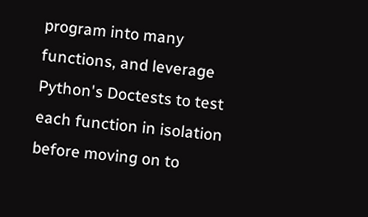program into many functions, and leverage Python's Doctests to test each function in isolation before moving on to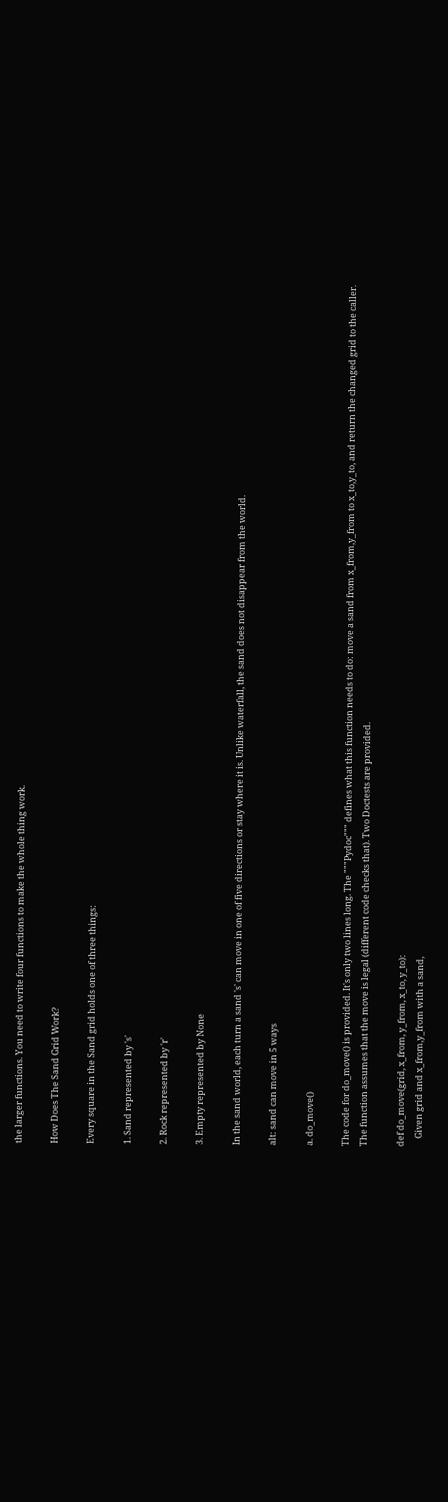the larger functions. You need to write four functions to make the whole thing work.

How Does The Sand Grid Work?

Every square in the Sand grid holds one of three things:

1. Sand represented by 's'

2. Rock represented by 'r'

3. Empty represented by None

In the sand world, each turn a sand 's' can move in one of five directions or stay where it is. Unlike waterfall, the sand does not disappear from the world.

alt: sand can move in 5 ways

a. do_move()

The code for do_move() is provided. It's only two lines long. The """Pydoc""" defines what this function needs to do: move a sand from x_from,y_from to x_to,y_to, and return the changed grid to the caller. The function assumes that the move is legal (different code checks that). Two Doctests are provided.

def do_move(grid, x_from, y_from, x_to, y_to):
    Given grid and x_from,y_from with a sand,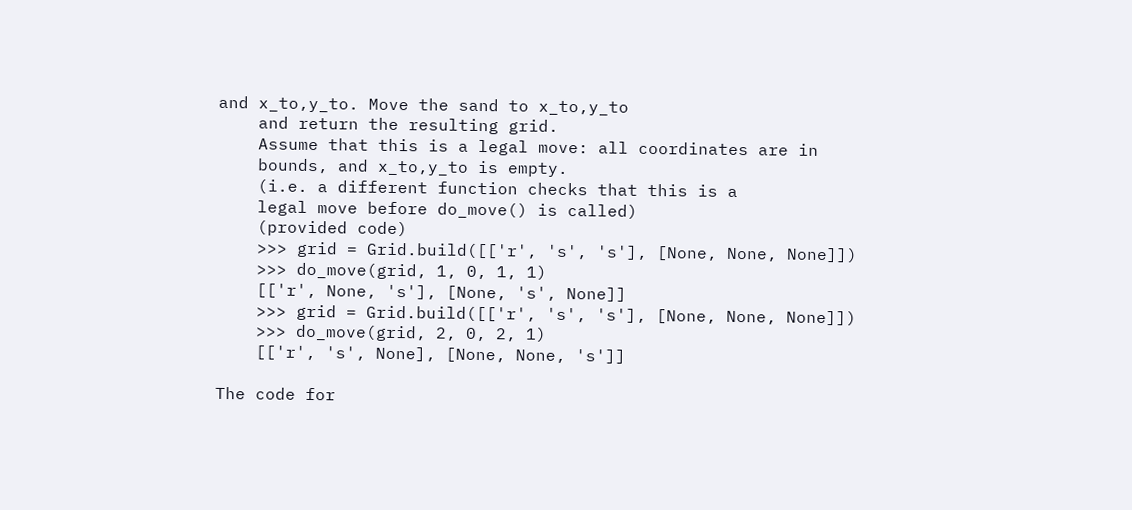and x_to,y_to. Move the sand to x_to,y_to
    and return the resulting grid.
    Assume that this is a legal move: all coordinates are in
    bounds, and x_to,y_to is empty.
    (i.e. a different function checks that this is a
    legal move before do_move() is called)
    (provided code)
    >>> grid = Grid.build([['r', 's', 's'], [None, None, None]])
    >>> do_move(grid, 1, 0, 1, 1)
    [['r', None, 's'], [None, 's', None]]
    >>> grid = Grid.build([['r', 's', 's'], [None, None, None]])
    >>> do_move(grid, 2, 0, 2, 1)
    [['r', 's', None], [None, None, 's']]

The code for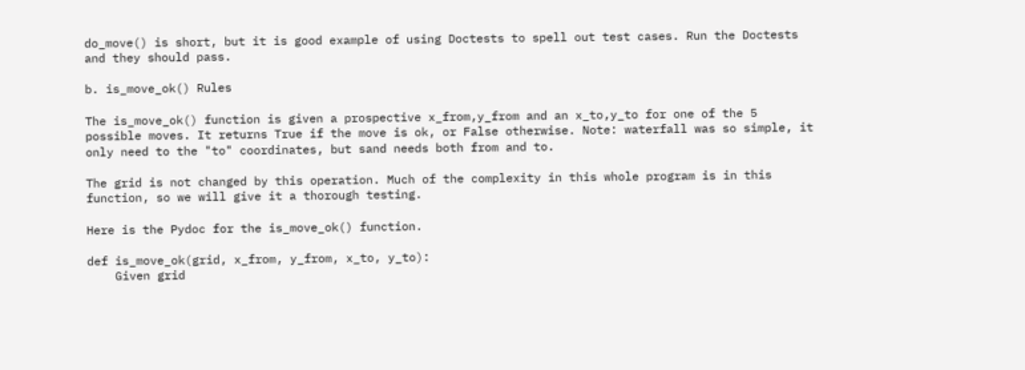do_move() is short, but it is good example of using Doctests to spell out test cases. Run the Doctests and they should pass.

b. is_move_ok() Rules

The is_move_ok() function is given a prospective x_from,y_from and an x_to,y_to for one of the 5 possible moves. It returns True if the move is ok, or False otherwise. Note: waterfall was so simple, it only need to the "to" coordinates, but sand needs both from and to.

The grid is not changed by this operation. Much of the complexity in this whole program is in this function, so we will give it a thorough testing.

Here is the Pydoc for the is_move_ok() function.

def is_move_ok(grid, x_from, y_from, x_to, y_to):
    Given grid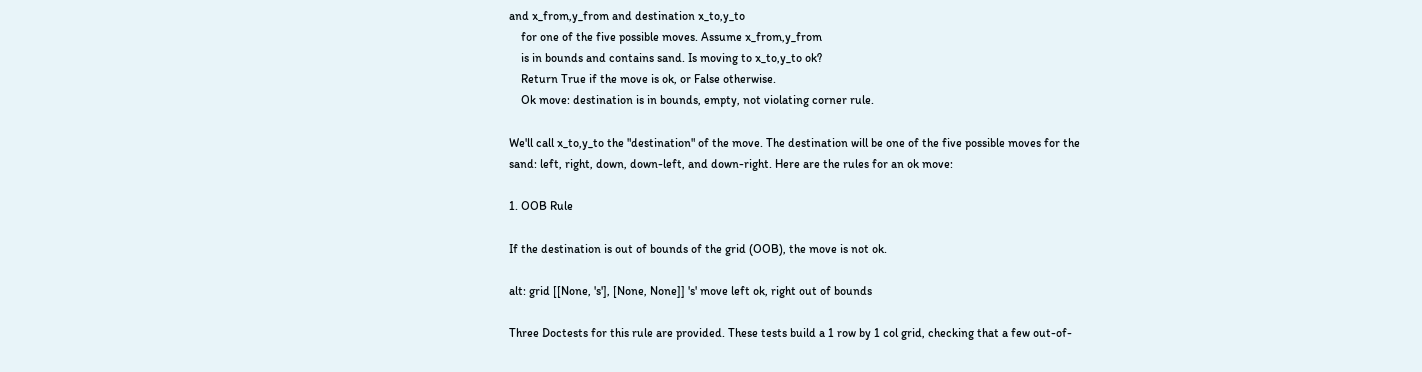and x_from,y_from and destination x_to,y_to
    for one of the five possible moves. Assume x_from,y_from
    is in bounds and contains sand. Is moving to x_to,y_to ok?
    Return True if the move is ok, or False otherwise.
    Ok move: destination is in bounds, empty, not violating corner rule.

We'll call x_to,y_to the "destination" of the move. The destination will be one of the five possible moves for the sand: left, right, down, down-left, and down-right. Here are the rules for an ok move:

1. OOB Rule

If the destination is out of bounds of the grid (OOB), the move is not ok.

alt: grid [[None, 's'], [None, None]] 's' move left ok, right out of bounds

Three Doctests for this rule are provided. These tests build a 1 row by 1 col grid, checking that a few out-of-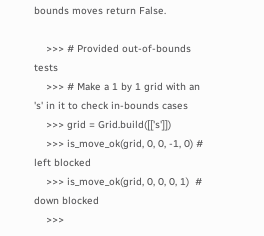bounds moves return False.

    >>> # Provided out-of-bounds tests
    >>> # Make a 1 by 1 grid with an 's' in it to check in-bounds cases
    >>> grid = Grid.build([['s']])
    >>> is_move_ok(grid, 0, 0, -1, 0) # left blocked
    >>> is_move_ok(grid, 0, 0, 0, 1)  # down blocked
    >>>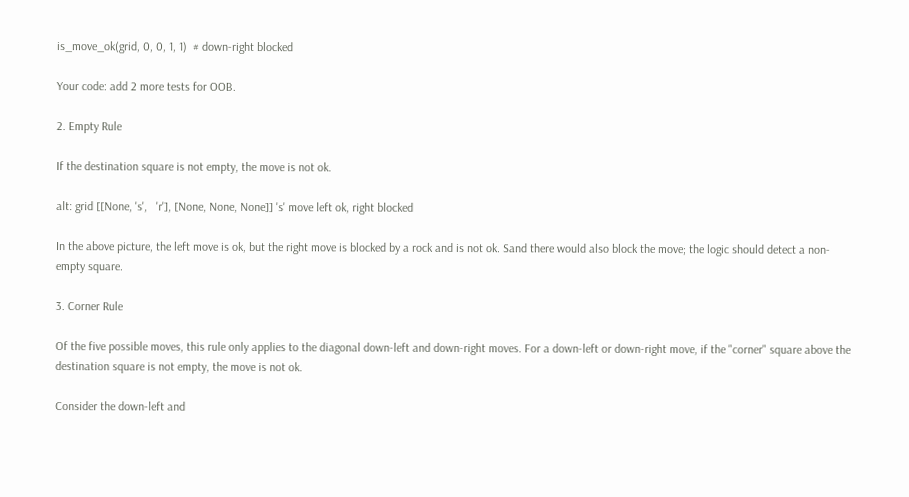is_move_ok(grid, 0, 0, 1, 1)  # down-right blocked

Your code: add 2 more tests for OOB.

2. Empty Rule

If the destination square is not empty, the move is not ok.

alt: grid [[None, 's',   'r'], [None, None, None]] 's' move left ok, right blocked

In the above picture, the left move is ok, but the right move is blocked by a rock and is not ok. Sand there would also block the move; the logic should detect a non-empty square.

3. Corner Rule

Of the five possible moves, this rule only applies to the diagonal down-left and down-right moves. For a down-left or down-right move, if the "corner" square above the destination square is not empty, the move is not ok.

Consider the down-left and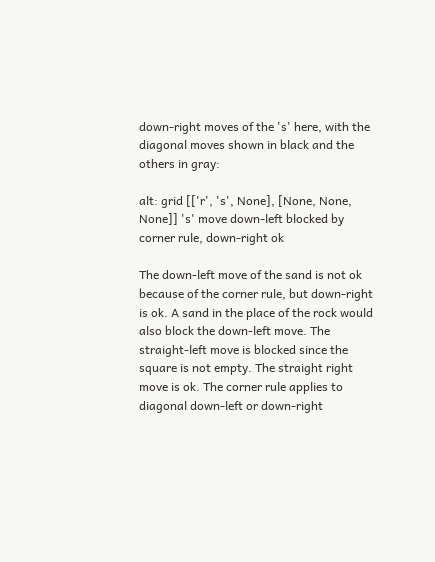down-right moves of the 's' here, with the diagonal moves shown in black and the others in gray:

alt: grid [['r', 's', None], [None, None, None]] 's' move down-left blocked by corner rule, down-right ok

The down-left move of the sand is not ok because of the corner rule, but down-right is ok. A sand in the place of the rock would also block the down-left move. The straight-left move is blocked since the square is not empty. The straight right move is ok. The corner rule applies to diagonal down-left or down-right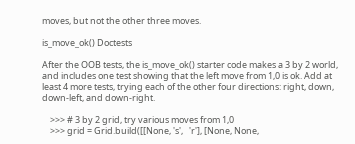moves, but not the other three moves.

is_move_ok() Doctests

After the OOB tests, the is_move_ok() starter code makes a 3 by 2 world, and includes one test showing that the left move from 1,0 is ok. Add at least 4 more tests, trying each of the other four directions: right, down, down-left, and down-right.

    >>> # 3 by 2 grid, try various moves from 1,0
    >>> grid = Grid.build([[None, 's',   'r'], [None, None,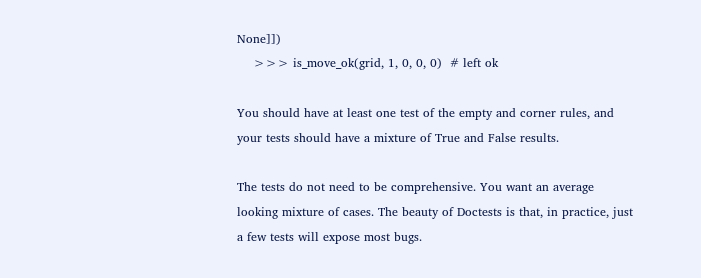None]])
    >>> is_move_ok(grid, 1, 0, 0, 0)  # left ok

You should have at least one test of the empty and corner rules, and your tests should have a mixture of True and False results.

The tests do not need to be comprehensive. You want an average looking mixture of cases. The beauty of Doctests is that, in practice, just a few tests will expose most bugs.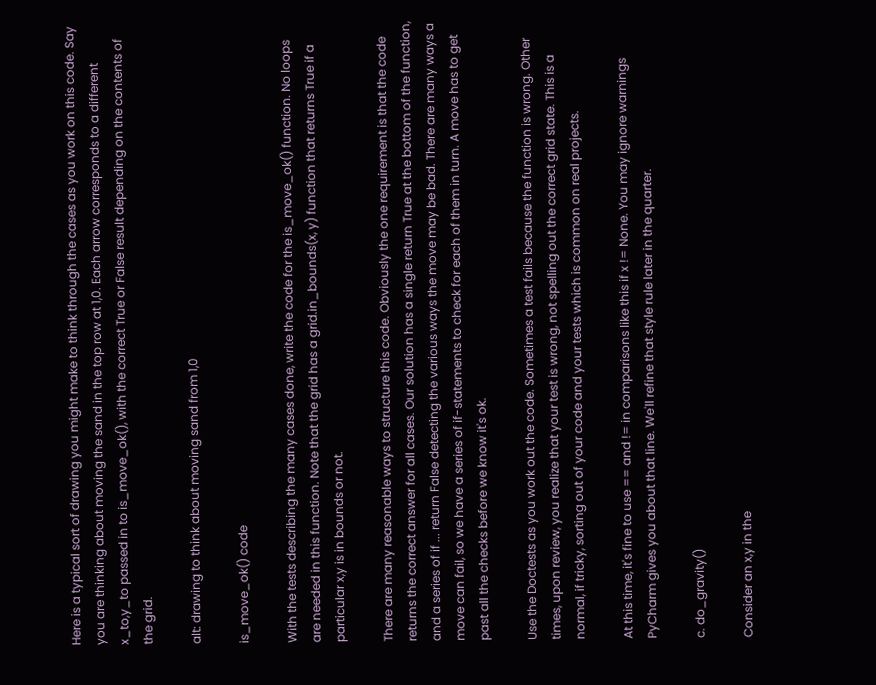Here is a typical sort of drawing you might make to think through the cases as you work on this code. Say you are thinking about moving the sand in the top row at 1,0. Each arrow corresponds to a different x_to,y_to passed in to is_move_ok(), with the correct True or False result depending on the contents of the grid.

alt: drawing to think about moving sand from 1,0

is_move_ok() code

With the tests describing the many cases done, write the code for the is_move_ok() function. No loops are needed in this function. Note that the grid has a grid.in_bounds(x, y) function that returns True if a particular x,y is in bounds or not.

There are many reasonable ways to structure this code. Obviously the one requirement is that the code returns the correct answer for all cases. Our solution has a single return True at the bottom of the function, and a series of if ... return False detecting the various ways the move may be bad. There are many ways a move can fail, so we have a series of if-statements to check for each of them in turn. A move has to get past all the checks before we know it's ok.

Use the Doctests as you work out the code. Sometimes a test fails because the function is wrong. Other times, upon review, you realize that your test is wrong, not spelling out the correct grid state. This is a normal, if tricky, sorting out of your code and your tests which is common on real projects.

At this time, it's fine to use == and != in comparisons like this if x != None. You may ignore warnings PyCharm gives you about that line. We'll refine that style rule later in the quarter.

c. do_gravity()

Consider an x,y in the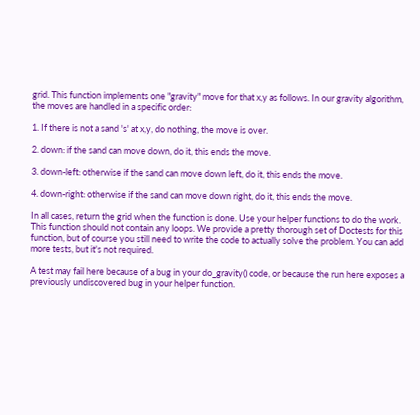grid. This function implements one "gravity" move for that x,y as follows. In our gravity algorithm, the moves are handled in a specific order:

1. If there is not a sand 's' at x,y, do nothing, the move is over.

2. down: if the sand can move down, do it, this ends the move.

3. down-left: otherwise if the sand can move down left, do it, this ends the move.

4. down-right: otherwise if the sand can move down right, do it, this ends the move.

In all cases, return the grid when the function is done. Use your helper functions to do the work. This function should not contain any loops. We provide a pretty thorough set of Doctests for this function, but of course you still need to write the code to actually solve the problem. You can add more tests, but it's not required.

A test may fail here because of a bug in your do_gravity() code, or because the run here exposes a previously undiscovered bug in your helper function.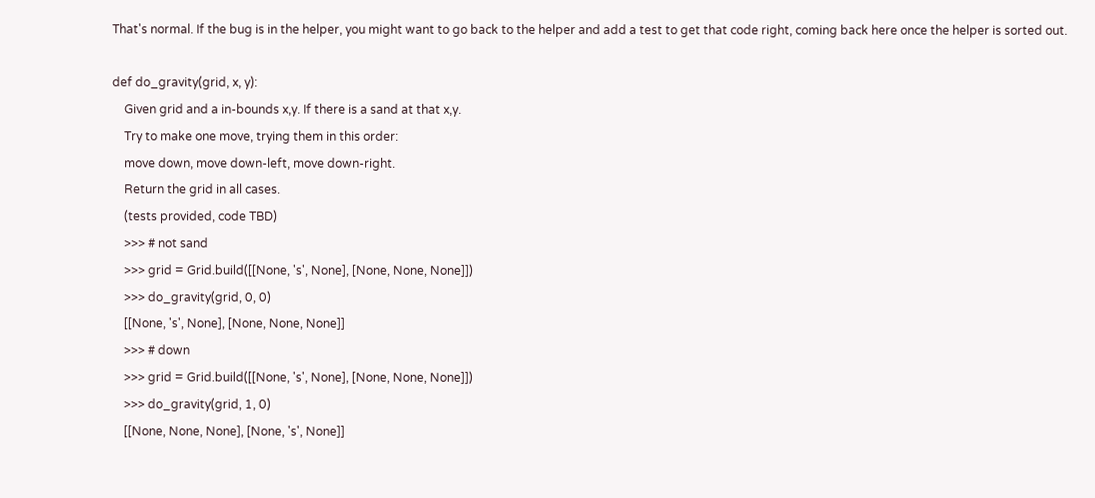That's normal. If the bug is in the helper, you might want to go back to the helper and add a test to get that code right, coming back here once the helper is sorted out.

def do_gravity(grid, x, y):
    Given grid and a in-bounds x,y. If there is a sand at that x,y.
    Try to make one move, trying them in this order:
    move down, move down-left, move down-right.
    Return the grid in all cases.
    (tests provided, code TBD)
    >>> # not sand
    >>> grid = Grid.build([[None, 's', None], [None, None, None]])
    >>> do_gravity(grid, 0, 0)
    [[None, 's', None], [None, None, None]]
    >>> # down
    >>> grid = Grid.build([[None, 's', None], [None, None, None]])
    >>> do_gravity(grid, 1, 0)
    [[None, None, None], [None, 's', None]]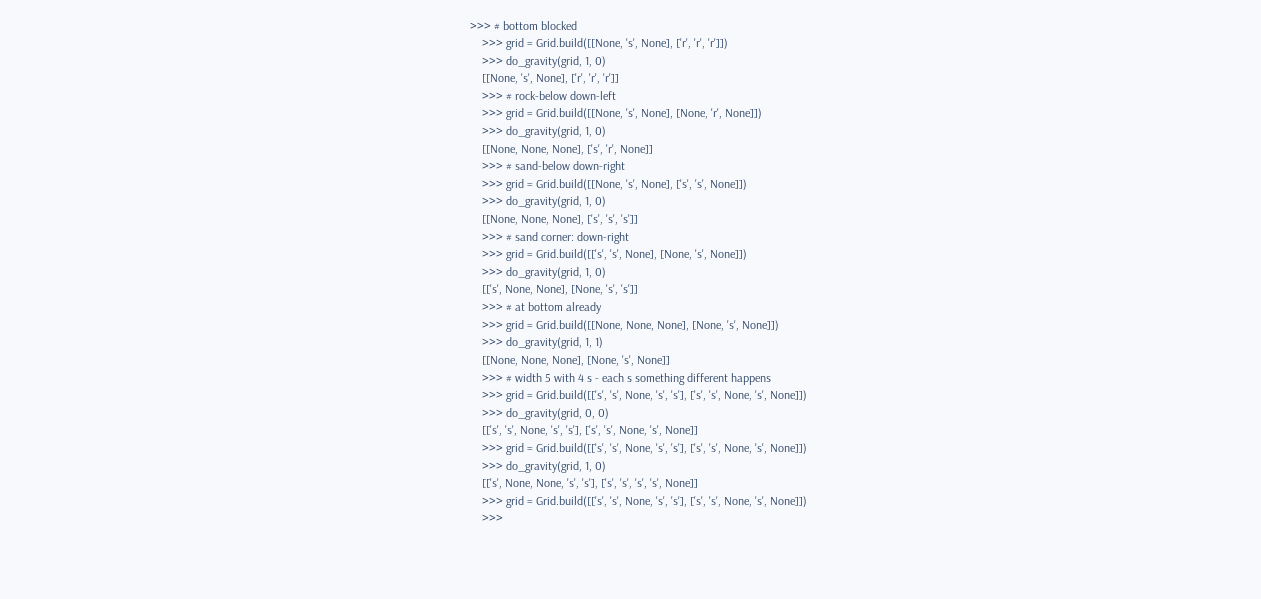>>> # bottom blocked
    >>> grid = Grid.build([[None, 's', None], ['r', 'r', 'r']])
    >>> do_gravity(grid, 1, 0)
    [[None, 's', None], ['r', 'r', 'r']]
    >>> # rock-below down-left
    >>> grid = Grid.build([[None, 's', None], [None, 'r', None]])
    >>> do_gravity(grid, 1, 0)
    [[None, None, None], ['s', 'r', None]]
    >>> # sand-below down-right
    >>> grid = Grid.build([[None, 's', None], ['s', 's', None]])
    >>> do_gravity(grid, 1, 0)
    [[None, None, None], ['s', 's', 's']]
    >>> # sand corner: down-right
    >>> grid = Grid.build([['s', 's', None], [None, 's', None]])
    >>> do_gravity(grid, 1, 0)
    [['s', None, None], [None, 's', 's']]
    >>> # at bottom already
    >>> grid = Grid.build([[None, None, None], [None, 's', None]])
    >>> do_gravity(grid, 1, 1)
    [[None, None, None], [None, 's', None]]
    >>> # width 5 with 4 s - each s something different happens
    >>> grid = Grid.build([['s', 's', None, 's', 's'], ['s', 's', None, 's', None]])
    >>> do_gravity(grid, 0, 0)
    [['s', 's', None, 's', 's'], ['s', 's', None, 's', None]]
    >>> grid = Grid.build([['s', 's', None, 's', 's'], ['s', 's', None, 's', None]])
    >>> do_gravity(grid, 1, 0)
    [['s', None, None, 's', 's'], ['s', 's', 's', 's', None]]
    >>> grid = Grid.build([['s', 's', None, 's', 's'], ['s', 's', None, 's', None]])
    >>>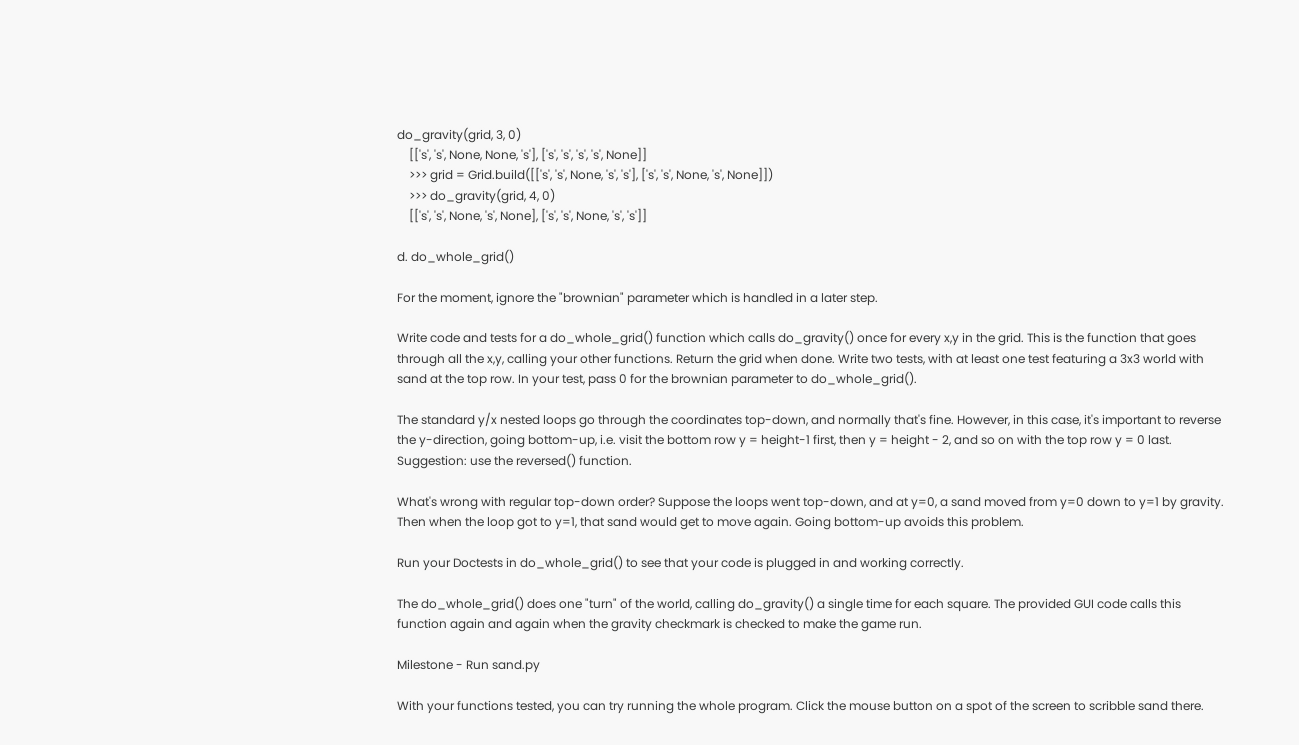do_gravity(grid, 3, 0)
    [['s', 's', None, None, 's'], ['s', 's', 's', 's', None]]
    >>> grid = Grid.build([['s', 's', None, 's', 's'], ['s', 's', None, 's', None]])
    >>> do_gravity(grid, 4, 0)
    [['s', 's', None, 's', None], ['s', 's', None, 's', 's']]

d. do_whole_grid()

For the moment, ignore the "brownian" parameter which is handled in a later step.

Write code and tests for a do_whole_grid() function which calls do_gravity() once for every x,y in the grid. This is the function that goes through all the x,y, calling your other functions. Return the grid when done. Write two tests, with at least one test featuring a 3x3 world with sand at the top row. In your test, pass 0 for the brownian parameter to do_whole_grid().

The standard y/x nested loops go through the coordinates top-down, and normally that's fine. However, in this case, it's important to reverse the y-direction, going bottom-up, i.e. visit the bottom row y = height-1 first, then y = height - 2, and so on with the top row y = 0 last. Suggestion: use the reversed() function.

What's wrong with regular top-down order? Suppose the loops went top-down, and at y=0, a sand moved from y=0 down to y=1 by gravity. Then when the loop got to y=1, that sand would get to move again. Going bottom-up avoids this problem.

Run your Doctests in do_whole_grid() to see that your code is plugged in and working correctly.

The do_whole_grid() does one "turn" of the world, calling do_gravity() a single time for each square. The provided GUI code calls this function again and again when the gravity checkmark is checked to make the game run.

Milestone - Run sand.py

With your functions tested, you can try running the whole program. Click the mouse button on a spot of the screen to scribble sand there.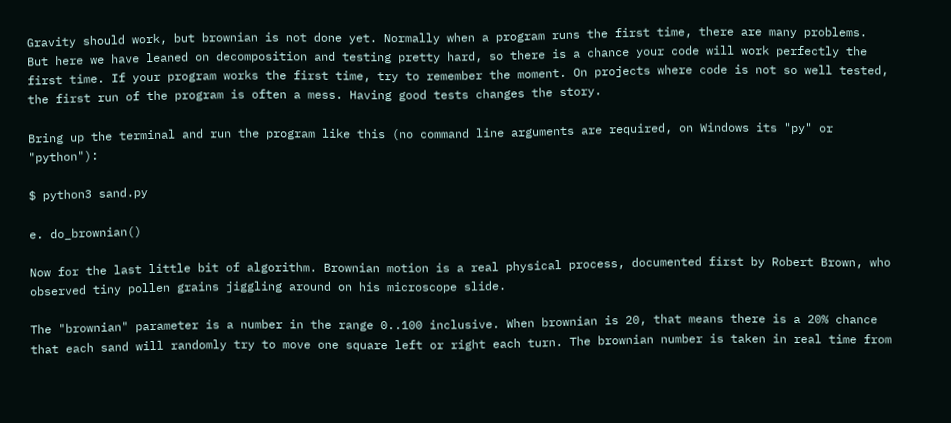Gravity should work, but brownian is not done yet. Normally when a program runs the first time, there are many problems. But here we have leaned on decomposition and testing pretty hard, so there is a chance your code will work perfectly the first time. If your program works the first time, try to remember the moment. On projects where code is not so well tested, the first run of the program is often a mess. Having good tests changes the story.

Bring up the terminal and run the program like this (no command line arguments are required, on Windows its "py" or "python"):

$ python3 sand.py

e. do_brownian()

Now for the last little bit of algorithm. Brownian motion is a real physical process, documented first by Robert Brown, who observed tiny pollen grains jiggling around on his microscope slide.

The "brownian" parameter is a number in the range 0..100 inclusive. When brownian is 20, that means there is a 20% chance that each sand will randomly try to move one square left or right each turn. The brownian number is taken in real time from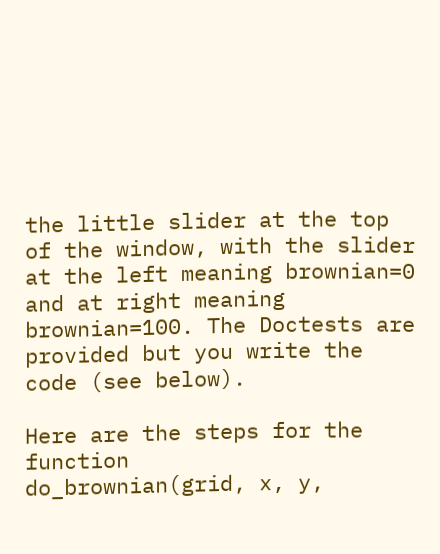the little slider at the top of the window, with the slider at the left meaning brownian=0 and at right meaning brownian=100. The Doctests are provided but you write the code (see below).

Here are the steps for the function
do_brownian(grid, x, y,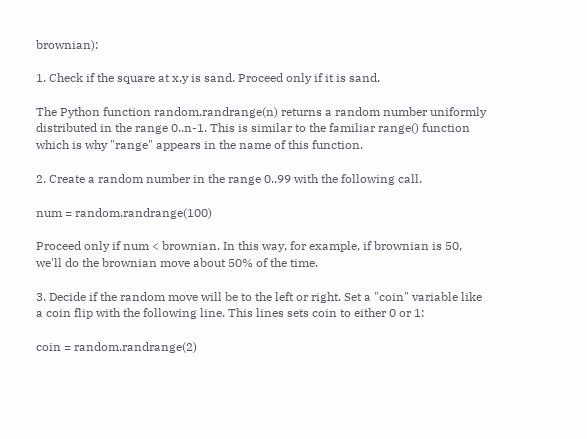brownian):

1. Check if the square at x,y is sand. Proceed only if it is sand.

The Python function random.randrange(n) returns a random number uniformly distributed in the range 0..n-1. This is similar to the familiar range() function which is why "range" appears in the name of this function.

2. Create a random number in the range 0..99 with the following call.

num = random.randrange(100)

Proceed only if num < brownian. In this way, for example, if brownian is 50, we'll do the brownian move about 50% of the time.

3. Decide if the random move will be to the left or right. Set a "coin" variable like a coin flip with the following line. This lines sets coin to either 0 or 1:

coin = random.randrange(2)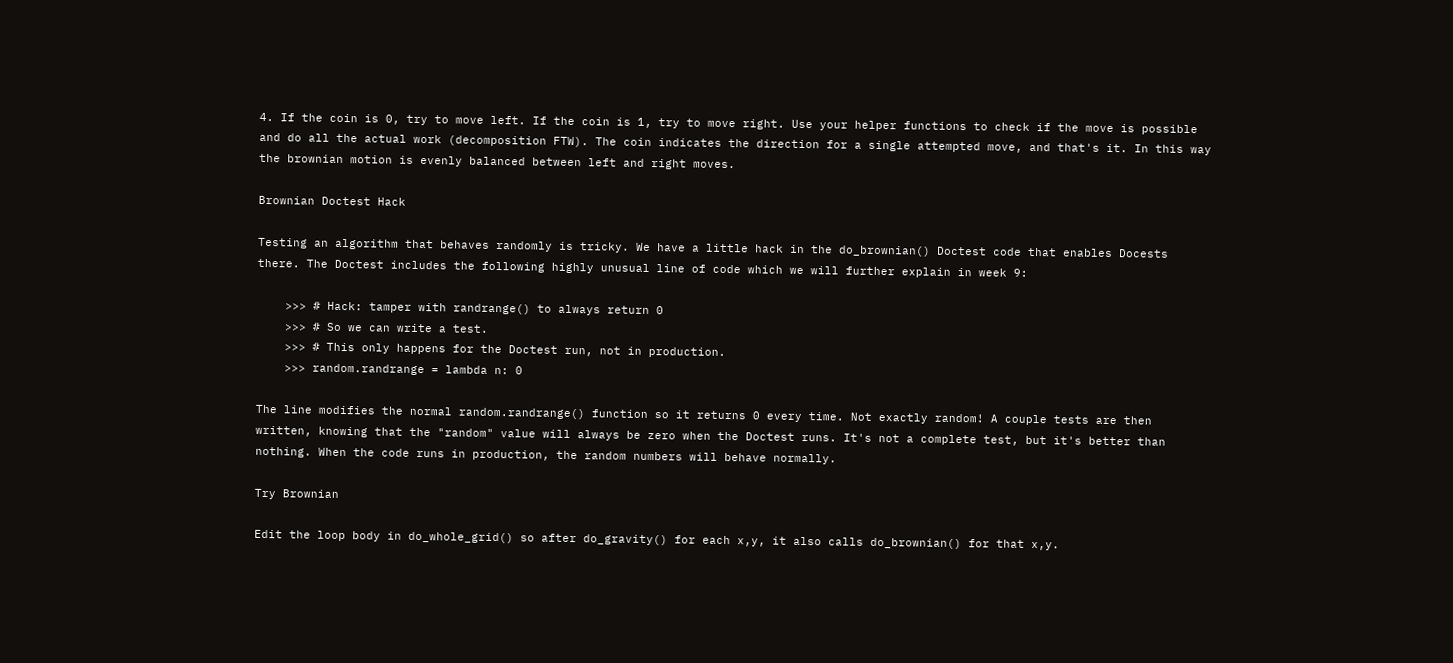4. If the coin is 0, try to move left. If the coin is 1, try to move right. Use your helper functions to check if the move is possible and do all the actual work (decomposition FTW). The coin indicates the direction for a single attempted move, and that's it. In this way the brownian motion is evenly balanced between left and right moves.

Brownian Doctest Hack

Testing an algorithm that behaves randomly is tricky. We have a little hack in the do_brownian() Doctest code that enables Docests there. The Doctest includes the following highly unusual line of code which we will further explain in week 9:

    >>> # Hack: tamper with randrange() to always return 0
    >>> # So we can write a test.
    >>> # This only happens for the Doctest run, not in production.
    >>> random.randrange = lambda n: 0

The line modifies the normal random.randrange() function so it returns 0 every time. Not exactly random! A couple tests are then written, knowing that the "random" value will always be zero when the Doctest runs. It's not a complete test, but it's better than nothing. When the code runs in production, the random numbers will behave normally.

Try Brownian

Edit the loop body in do_whole_grid() so after do_gravity() for each x,y, it also calls do_brownian() for that x,y.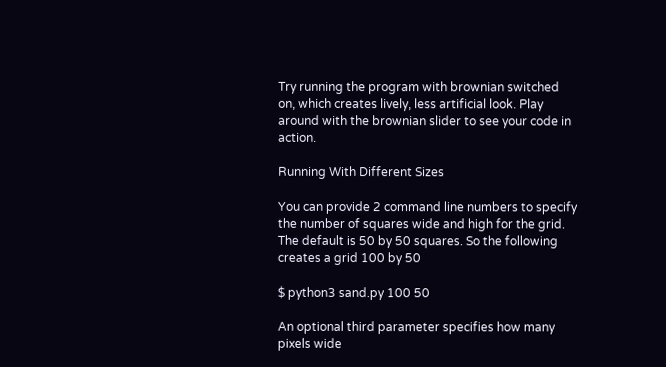Try running the program with brownian switched on, which creates lively, less artificial look. Play around with the brownian slider to see your code in action.

Running With Different Sizes

You can provide 2 command line numbers to specify the number of squares wide and high for the grid. The default is 50 by 50 squares. So the following creates a grid 100 by 50

$ python3 sand.py 100 50

An optional third parameter specifies how many pixels wide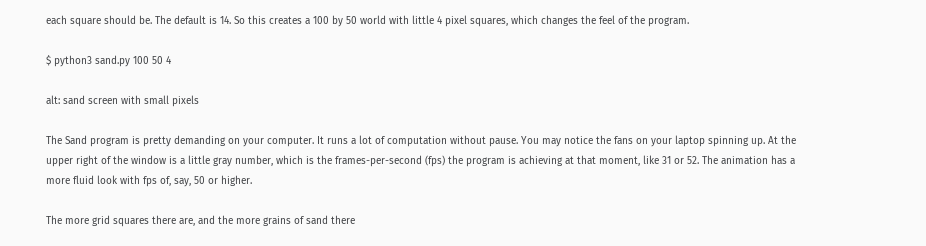each square should be. The default is 14. So this creates a 100 by 50 world with little 4 pixel squares, which changes the feel of the program.

$ python3 sand.py 100 50 4

alt: sand screen with small pixels

The Sand program is pretty demanding on your computer. It runs a lot of computation without pause. You may notice the fans on your laptop spinning up. At the upper right of the window is a little gray number, which is the frames-per-second (fps) the program is achieving at that moment, like 31 or 52. The animation has a more fluid look with fps of, say, 50 or higher.

The more grid squares there are, and the more grains of sand there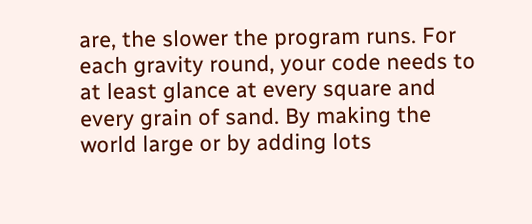are, the slower the program runs. For each gravity round, your code needs to at least glance at every square and every grain of sand. By making the world large or by adding lots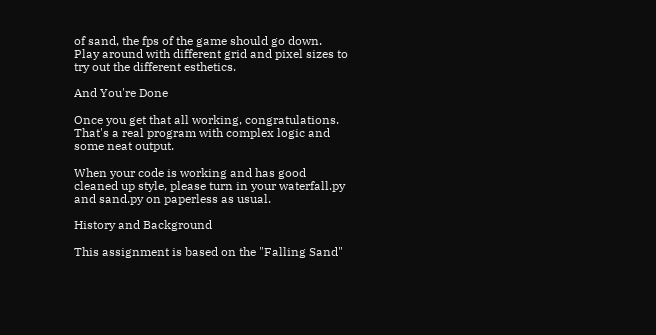of sand, the fps of the game should go down. Play around with different grid and pixel sizes to try out the different esthetics.

And You're Done

Once you get that all working, congratulations. That's a real program with complex logic and some neat output.

When your code is working and has good cleaned up style, please turn in your waterfall.py and sand.py on paperless as usual.

History and Background

This assignment is based on the "Falling Sand"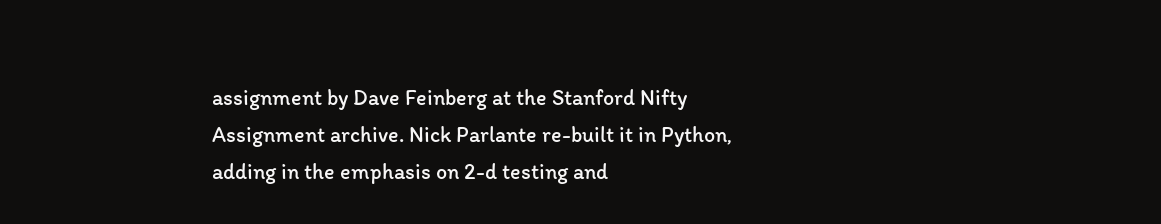assignment by Dave Feinberg at the Stanford Nifty Assignment archive. Nick Parlante re-built it in Python, adding in the emphasis on 2-d testing and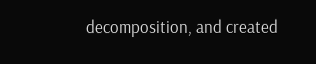decomposition, and created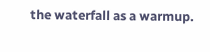the waterfall as a warmup.